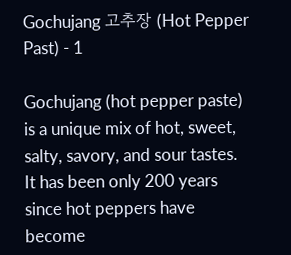Gochujang 고추장 (Hot Pepper Past) - 1

Gochujang (hot pepper paste) is a unique mix of hot, sweet, salty, savory, and sour tastes. It has been only 200 years since hot peppers have become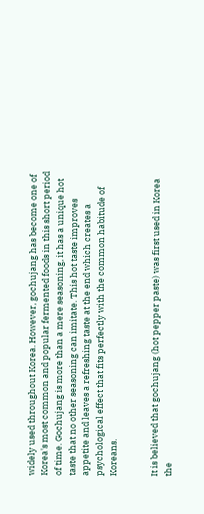widely used throughout Korea. However, gochujang has become one of Korea's most common and popular fermented foods in this short period of time. Gochujang is more than a mere seasoning, it has a unique hot taste that no other seasoning can imitate. This hot taste improves appetite and leaves a refreshing taste at the end which creates a psychological effect that fits perfectly with the common habitude of Koreans.


It is believed that gochujang (hot pepper paste) was first used in Korea the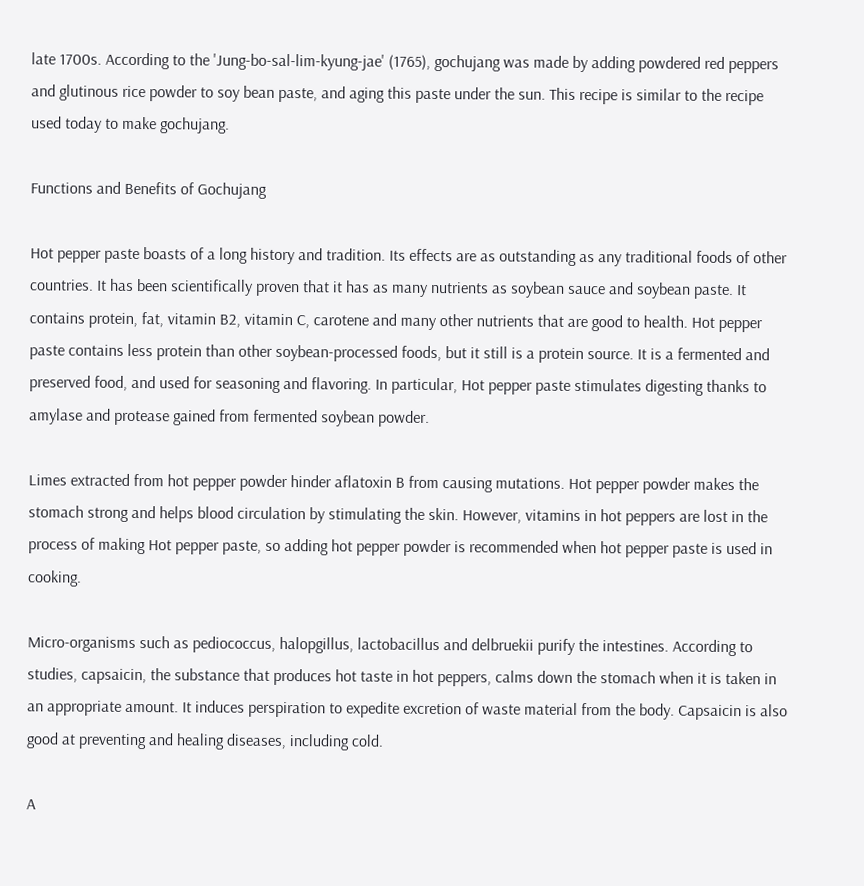late 1700s. According to the 'Jung-bo-sal-lim-kyung-jae' (1765), gochujang was made by adding powdered red peppers and glutinous rice powder to soy bean paste, and aging this paste under the sun. This recipe is similar to the recipe used today to make gochujang.

Functions and Benefits of Gochujang

Hot pepper paste boasts of a long history and tradition. Its effects are as outstanding as any traditional foods of other countries. It has been scientifically proven that it has as many nutrients as soybean sauce and soybean paste. It contains protein, fat, vitamin B2, vitamin C, carotene and many other nutrients that are good to health. Hot pepper paste contains less protein than other soybean-processed foods, but it still is a protein source. It is a fermented and preserved food, and used for seasoning and flavoring. In particular, Hot pepper paste stimulates digesting thanks to amylase and protease gained from fermented soybean powder.

Limes extracted from hot pepper powder hinder aflatoxin B from causing mutations. Hot pepper powder makes the stomach strong and helps blood circulation by stimulating the skin. However, vitamins in hot peppers are lost in the process of making Hot pepper paste, so adding hot pepper powder is recommended when hot pepper paste is used in cooking.

Micro-organisms such as pediococcus, halopgillus, lactobacillus and delbruekii purify the intestines. According to studies, capsaicin, the substance that produces hot taste in hot peppers, calms down the stomach when it is taken in an appropriate amount. It induces perspiration to expedite excretion of waste material from the body. Capsaicin is also good at preventing and healing diseases, including cold.

A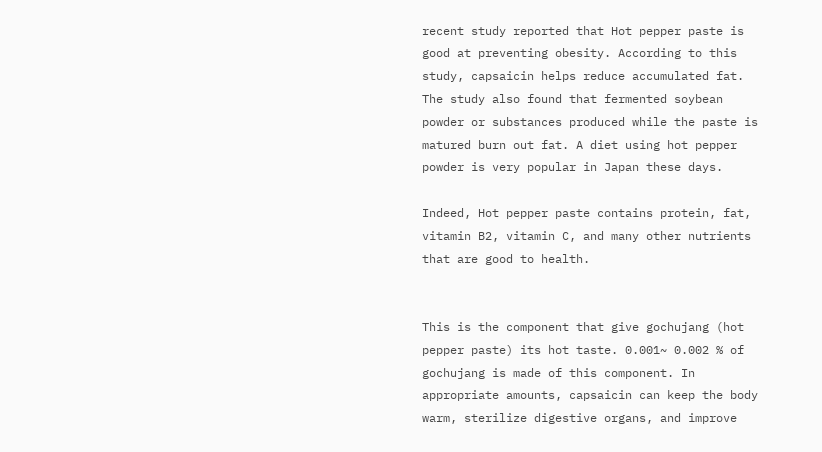recent study reported that Hot pepper paste is good at preventing obesity. According to this study, capsaicin helps reduce accumulated fat. The study also found that fermented soybean powder or substances produced while the paste is matured burn out fat. A diet using hot pepper powder is very popular in Japan these days.

Indeed, Hot pepper paste contains protein, fat, vitamin B2, vitamin C, and many other nutrients that are good to health.


This is the component that give gochujang (hot pepper paste) its hot taste. 0.001~ 0.002 % of gochujang is made of this component. In appropriate amounts, capsaicin can keep the body warm, sterilize digestive organs, and improve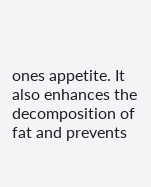ones appetite. It also enhances the decomposition of fat and prevents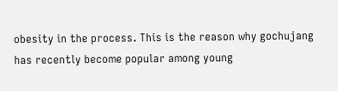obesity in the process. This is the reason why gochujang has recently become popular among young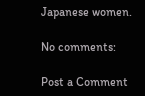Japanese women.

No comments:

Post a Comment